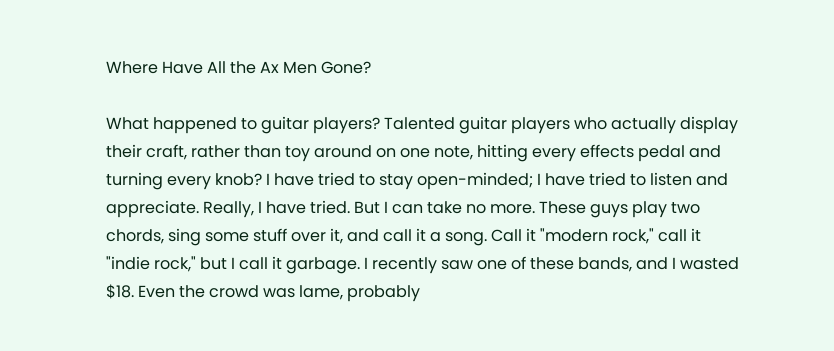Where Have All the Ax Men Gone?

What happened to guitar players? Talented guitar players who actually display their craft, rather than toy around on one note, hitting every effects pedal and turning every knob? I have tried to stay open-minded; I have tried to listen and appreciate. Really, I have tried. But I can take no more. These guys play two chords, sing some stuff over it, and call it a song. Call it "modern rock," call it "indie rock," but I call it garbage. I recently saw one of these bands, and I wasted $18. Even the crowd was lame, probably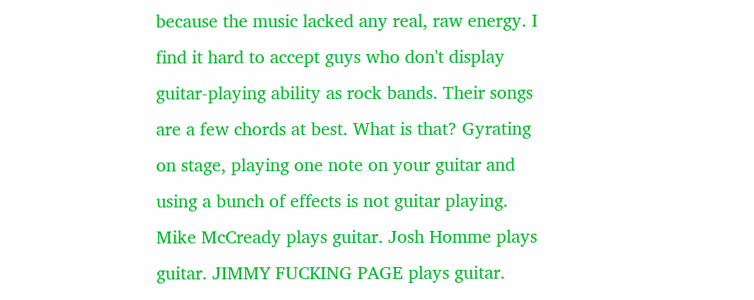because the music lacked any real, raw energy. I find it hard to accept guys who don't display guitar-playing ability as rock bands. Their songs are a few chords at best. What is that? Gyrating on stage, playing one note on your guitar and using a bunch of effects is not guitar playing. Mike McCready plays guitar. Josh Homme plays guitar. JIMMY FUCKING PAGE plays guitar.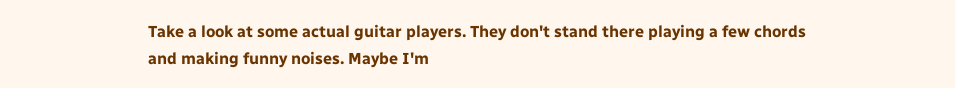Take a look at some actual guitar players. They don't stand there playing a few chords and making funny noises. Maybe I'm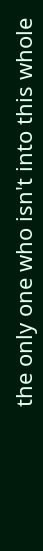the only one who isn't into this whole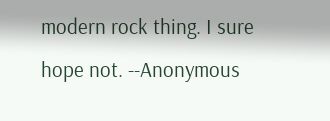modern rock thing. I sure hope not. --Anonymous